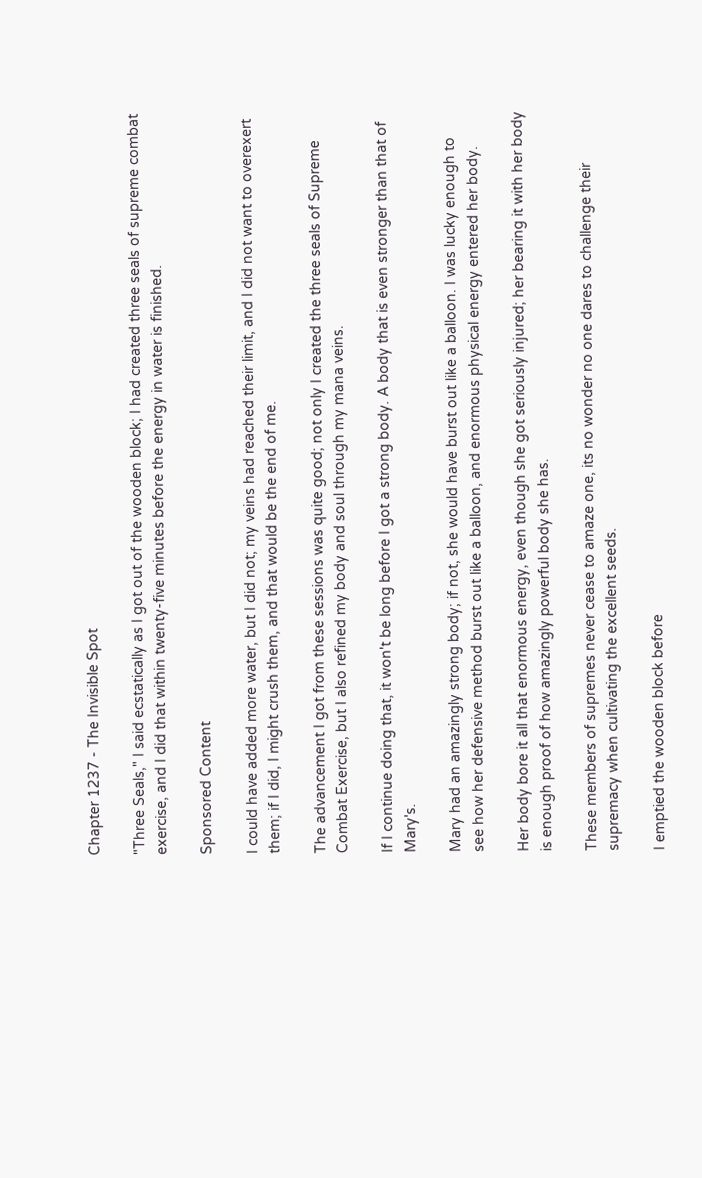Chapter 1237 - The Invisible Spot

"Three Seals," I said ecstatically as I got out of the wooden block; I had created three seals of supreme combat exercise, and I did that within twenty-five minutes before the energy in water is finished.

Sponsored Content

I could have added more water, but I did not; my veins had reached their limit, and I did not want to overexert them; if I did, I might crush them, and that would be the end of me.

The advancement I got from these sessions was quite good; not only I created the three seals of Supreme Combat Exercise, but I also refined my body and soul through my mana veins.

If I continue doing that, it won't be long before I got a strong body. A body that is even stronger than that of Mary's.

Mary had an amazingly strong body; if not, she would have burst out like a balloon. I was lucky enough to see how her defensive method burst out like a balloon, and enormous physical energy entered her body.

Her body bore it all that enormous energy, even though she got seriously injured; her bearing it with her body is enough proof of how amazingly powerful body she has.

These members of supremes never cease to amaze one, its no wonder no one dares to challenge their supremacy when cultivating the excellent seeds.

I emptied the wooden block before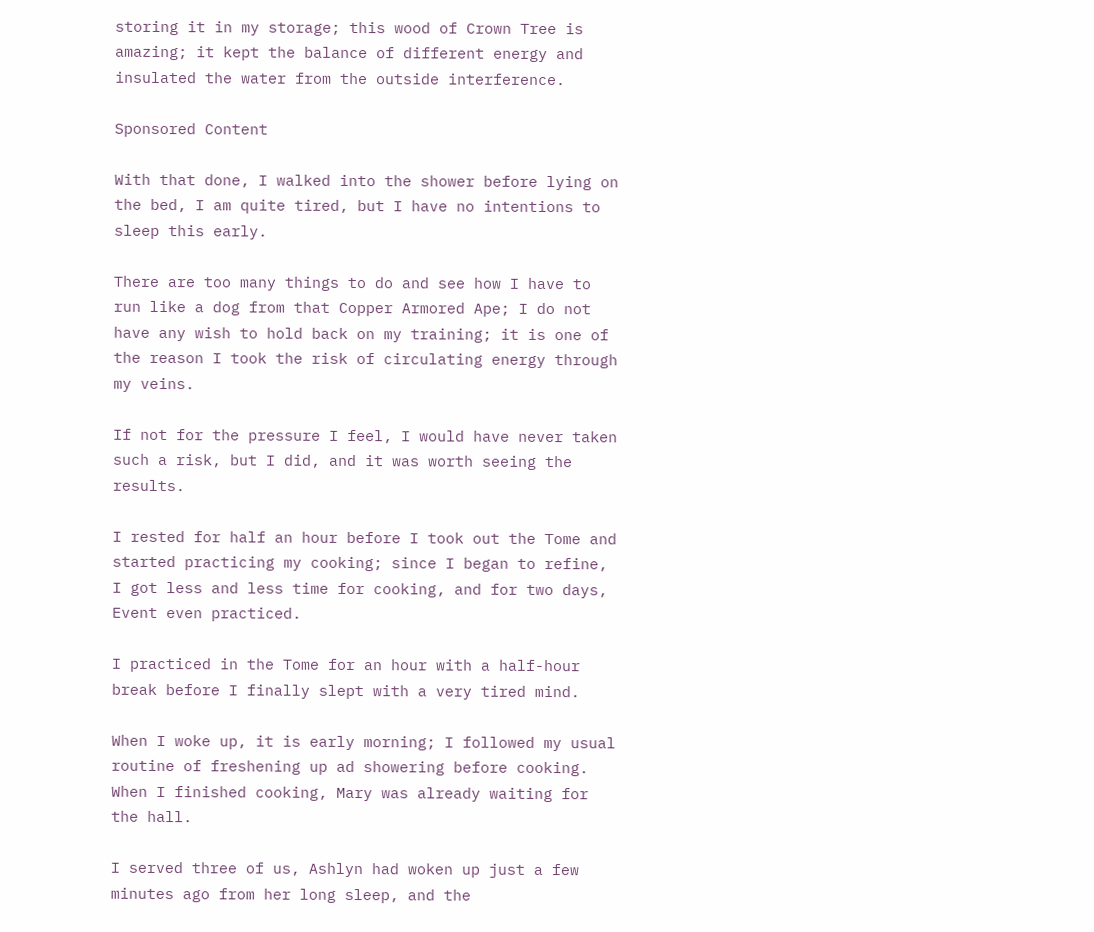storing it in my storage; this wood of Crown Tree is amazing; it kept the balance of different energy and insulated the water from the outside interference.

Sponsored Content

With that done, I walked into the shower before lying on the bed, I am quite tired, but I have no intentions to sleep this early.

There are too many things to do and see how I have to run like a dog from that Copper Armored Ape; I do not have any wish to hold back on my training; it is one of the reason I took the risk of circulating energy through my veins.

If not for the pressure I feel, I would have never taken such a risk, but I did, and it was worth seeing the results.

I rested for half an hour before I took out the Tome and started practicing my cooking; since I began to refine, I got less and less time for cooking, and for two days, Event even practiced.

I practiced in the Tome for an hour with a half-hour break before I finally slept with a very tired mind.

When I woke up, it is early morning; I followed my usual routine of freshening up ad showering before cooking. When I finished cooking, Mary was already waiting for the hall.

I served three of us, Ashlyn had woken up just a few minutes ago from her long sleep, and the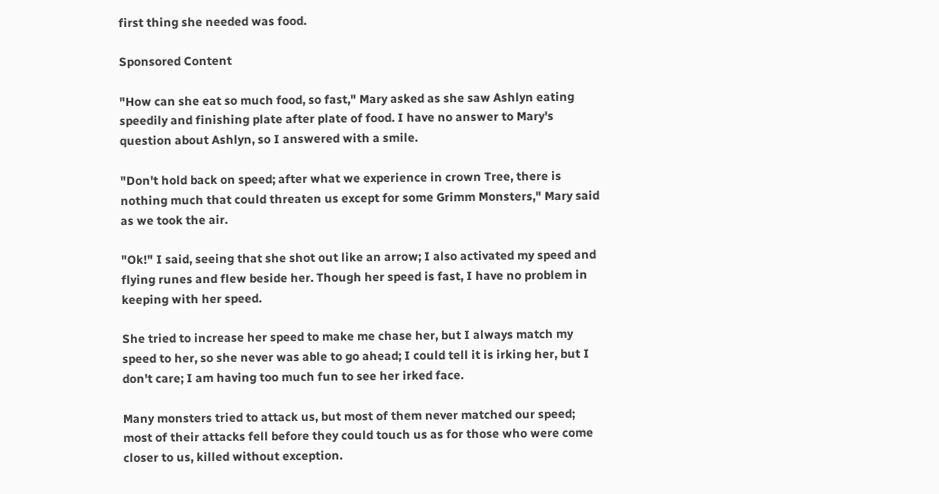first thing she needed was food.

Sponsored Content

"How can she eat so much food, so fast," Mary asked as she saw Ashlyn eating speedily and finishing plate after plate of food. I have no answer to Mary's question about Ashlyn, so I answered with a smile.

"Don't hold back on speed; after what we experience in crown Tree, there is nothing much that could threaten us except for some Grimm Monsters," Mary said as we took the air.

"Ok!" I said, seeing that she shot out like an arrow; I also activated my speed and flying runes and flew beside her. Though her speed is fast, I have no problem in keeping with her speed.

She tried to increase her speed to make me chase her, but I always match my speed to her, so she never was able to go ahead; I could tell it is irking her, but I don't care; I am having too much fun to see her irked face.

Many monsters tried to attack us, but most of them never matched our speed; most of their attacks fell before they could touch us as for those who were come closer to us, killed without exception.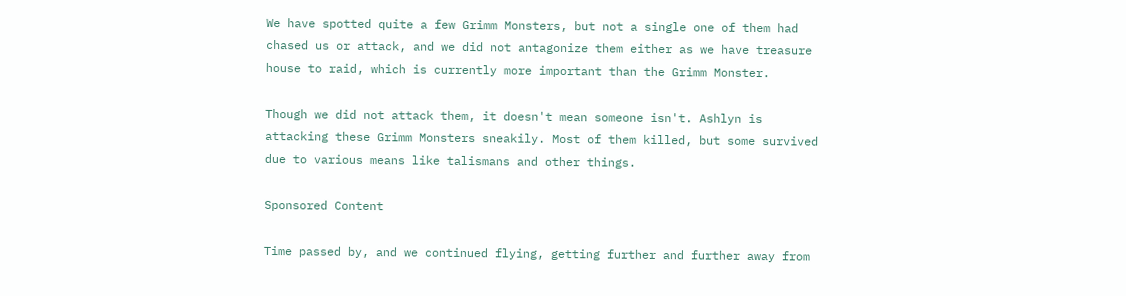We have spotted quite a few Grimm Monsters, but not a single one of them had chased us or attack, and we did not antagonize them either as we have treasure house to raid, which is currently more important than the Grimm Monster.

Though we did not attack them, it doesn't mean someone isn't. Ashlyn is attacking these Grimm Monsters sneakily. Most of them killed, but some survived due to various means like talismans and other things.

Sponsored Content

Time passed by, and we continued flying, getting further and further away from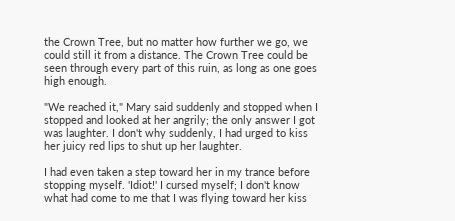the Crown Tree, but no matter how further we go, we could still it from a distance. The Crown Tree could be seen through every part of this ruin, as long as one goes high enough.

"We reached it," Mary said suddenly and stopped when I stopped and looked at her angrily; the only answer I got was laughter. I don't why suddenly, I had urged to kiss her juicy red lips to shut up her laughter.

I had even taken a step toward her in my trance before stopping myself. 'Idiot!' I cursed myself; I don't know what had come to me that I was flying toward her kiss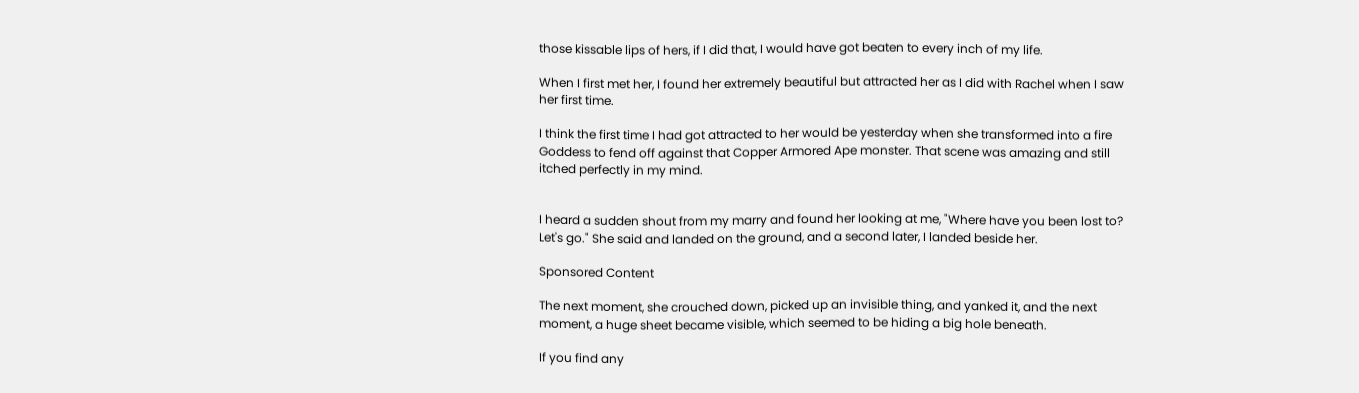those kissable lips of hers, if I did that, I would have got beaten to every inch of my life.

When I first met her, I found her extremely beautiful but attracted her as I did with Rachel when I saw her first time.

I think the first time I had got attracted to her would be yesterday when she transformed into a fire Goddess to fend off against that Copper Armored Ape monster. That scene was amazing and still itched perfectly in my mind.


I heard a sudden shout from my marry and found her looking at me, "Where have you been lost to? Let's go." She said and landed on the ground, and a second later, I landed beside her.

Sponsored Content

The next moment, she crouched down, picked up an invisible thing, and yanked it, and the next moment, a huge sheet became visible, which seemed to be hiding a big hole beneath.

If you find any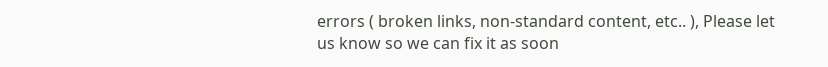errors ( broken links, non-standard content, etc.. ), Please let us know so we can fix it as soon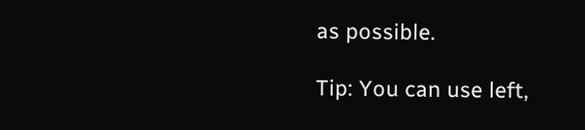as possible.

Tip: You can use left,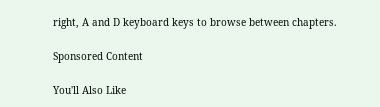right, A and D keyboard keys to browse between chapters.

Sponsored Content

You'll Also Like